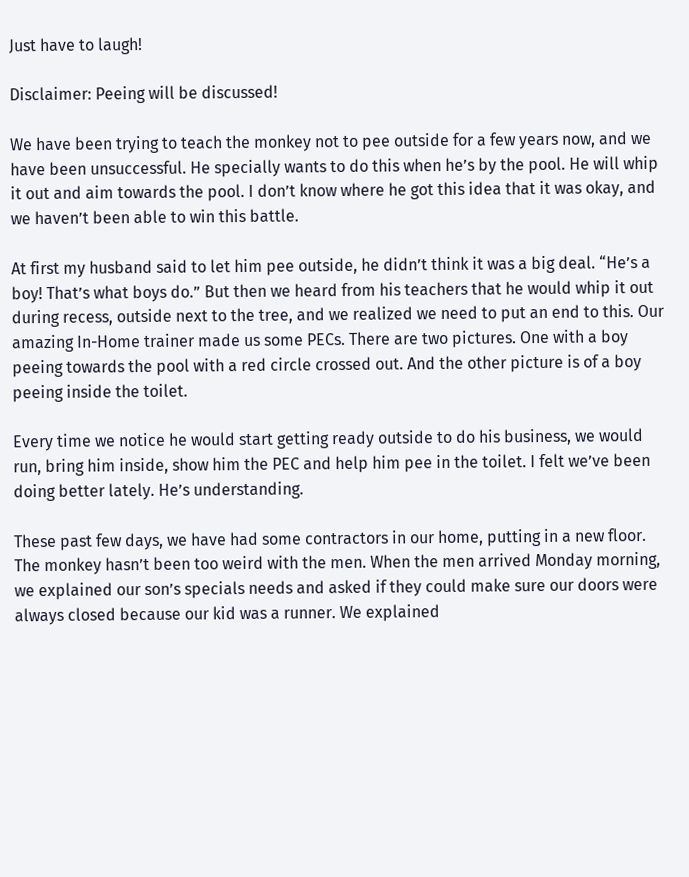Just have to laugh!

Disclaimer: Peeing will be discussed!

We have been trying to teach the monkey not to pee outside for a few years now, and we have been unsuccessful. He specially wants to do this when he’s by the pool. He will whip it out and aim towards the pool. I don’t know where he got this idea that it was okay, and we haven’t been able to win this battle.

At first my husband said to let him pee outside, he didn’t think it was a big deal. “He’s a boy! That’s what boys do.” But then we heard from his teachers that he would whip it out during recess, outside next to the tree, and we realized we need to put an end to this. Our amazing In-Home trainer made us some PECs. There are two pictures. One with a boy peeing towards the pool with a red circle crossed out. And the other picture is of a boy peeing inside the toilet.

Every time we notice he would start getting ready outside to do his business, we would run, bring him inside, show him the PEC and help him pee in the toilet. I felt we’ve been doing better lately. He’s understanding.

These past few days, we have had some contractors in our home, putting in a new floor. The monkey hasn’t been too weird with the men. When the men arrived Monday morning, we explained our son’s specials needs and asked if they could make sure our doors were always closed because our kid was a runner. We explained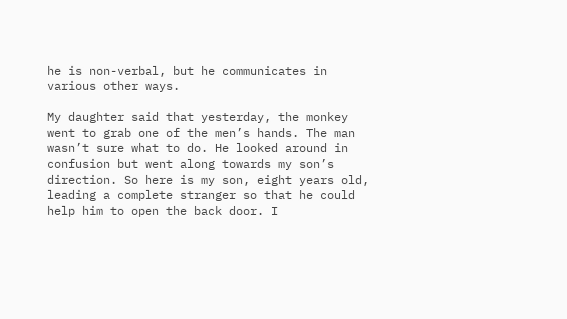he is non-verbal, but he communicates in various other ways.

My daughter said that yesterday, the monkey went to grab one of the men’s hands. The man wasn’t sure what to do. He looked around in confusion but went along towards my son’s direction. So here is my son, eight years old, leading a complete stranger so that he could help him to open the back door. I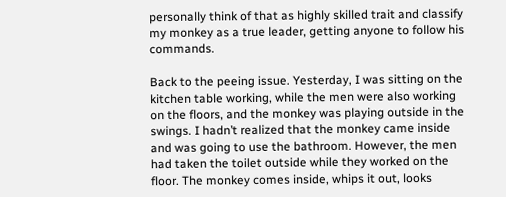personally think of that as highly skilled trait and classify my monkey as a true leader, getting anyone to follow his commands.

Back to the peeing issue. Yesterday, I was sitting on the kitchen table working, while the men were also working on the floors, and the monkey was playing outside in the swings. I hadn’t realized that the monkey came inside and was going to use the bathroom. However, the men had taken the toilet outside while they worked on the floor. The monkey comes inside, whips it out, looks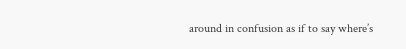around in confusion as if to say where’s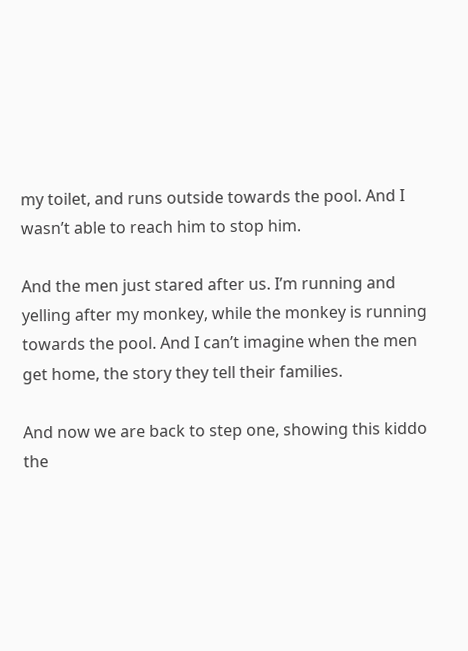my toilet, and runs outside towards the pool. And I wasn’t able to reach him to stop him.

And the men just stared after us. I’m running and yelling after my monkey, while the monkey is running towards the pool. And I can’t imagine when the men get home, the story they tell their families.

And now we are back to step one, showing this kiddo the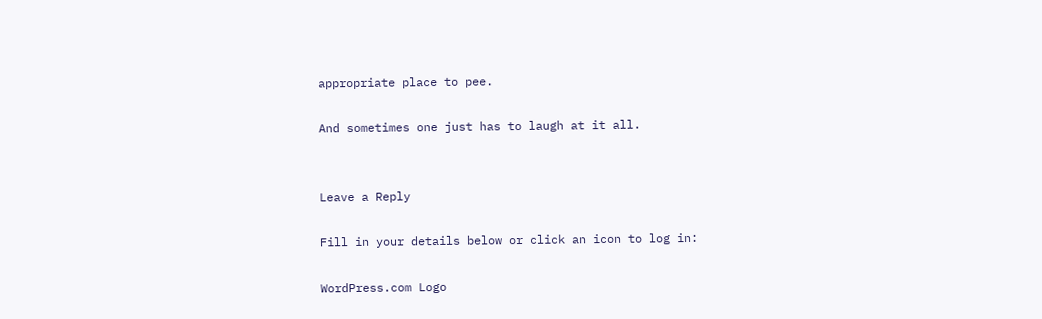appropriate place to pee.

And sometimes one just has to laugh at it all.


Leave a Reply

Fill in your details below or click an icon to log in:

WordPress.com Logo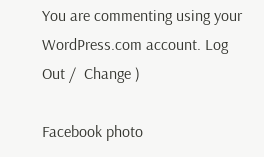You are commenting using your WordPress.com account. Log Out /  Change )

Facebook photo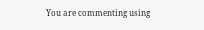You are commenting using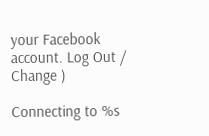your Facebook account. Log Out /  Change )

Connecting to %s